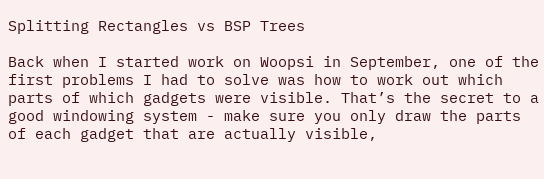Splitting Rectangles vs BSP Trees

Back when I started work on Woopsi in September, one of the first problems I had to solve was how to work out which parts of which gadgets were visible. That’s the secret to a good windowing system - make sure you only draw the parts of each gadget that are actually visible,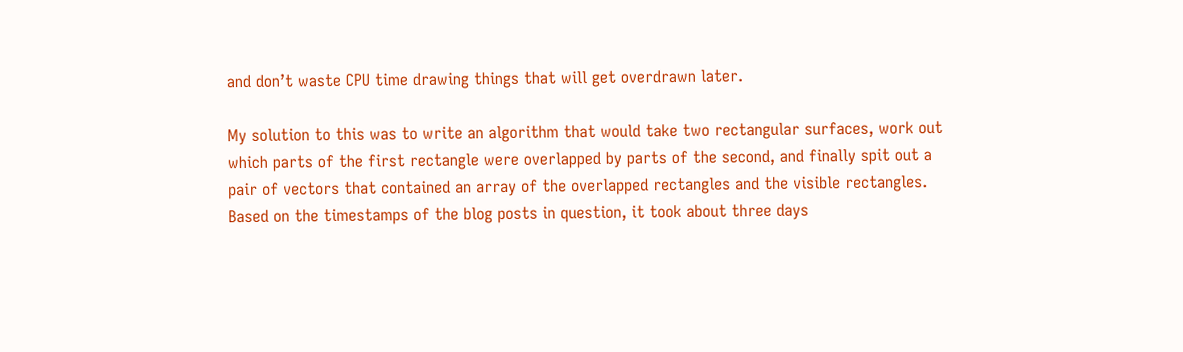and don’t waste CPU time drawing things that will get overdrawn later.

My solution to this was to write an algorithm that would take two rectangular surfaces, work out which parts of the first rectangle were overlapped by parts of the second, and finally spit out a pair of vectors that contained an array of the overlapped rectangles and the visible rectangles. Based on the timestamps of the blog posts in question, it took about three days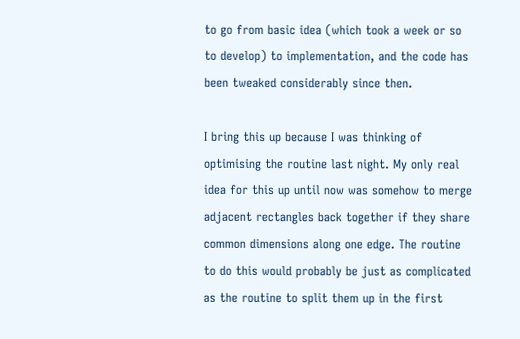to go from basic idea (which took a week or so to develop) to implementation, and the code has been tweaked considerably since then.

I bring this up because I was thinking of optimising the routine last night. My only real idea for this up until now was somehow to merge adjacent rectangles back together if they share common dimensions along one edge. The routine to do this would probably be just as complicated as the routine to split them up in the first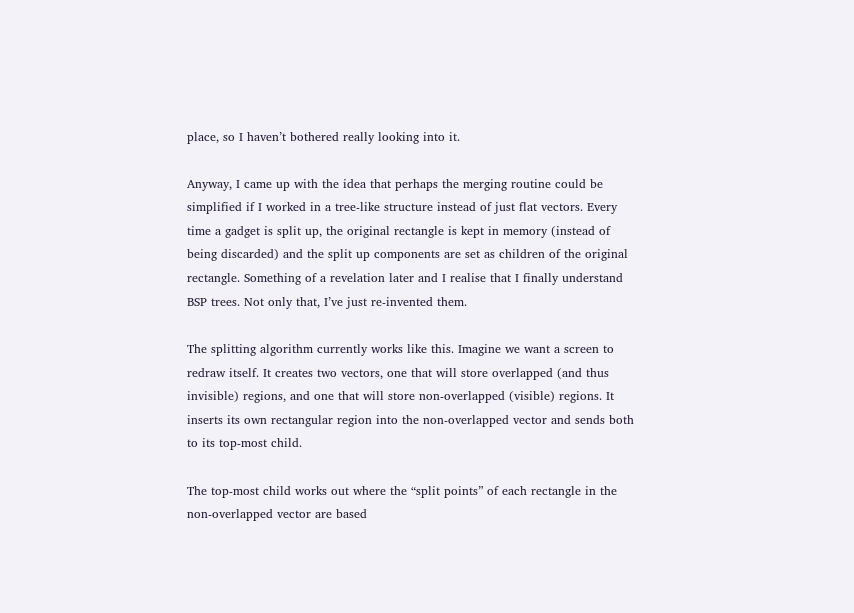place, so I haven’t bothered really looking into it.

Anyway, I came up with the idea that perhaps the merging routine could be simplified if I worked in a tree-like structure instead of just flat vectors. Every time a gadget is split up, the original rectangle is kept in memory (instead of being discarded) and the split up components are set as children of the original rectangle. Something of a revelation later and I realise that I finally understand BSP trees. Not only that, I’ve just re-invented them.

The splitting algorithm currently works like this. Imagine we want a screen to redraw itself. It creates two vectors, one that will store overlapped (and thus invisible) regions, and one that will store non-overlapped (visible) regions. It inserts its own rectangular region into the non-overlapped vector and sends both to its top-most child.

The top-most child works out where the “split points” of each rectangle in the non-overlapped vector are based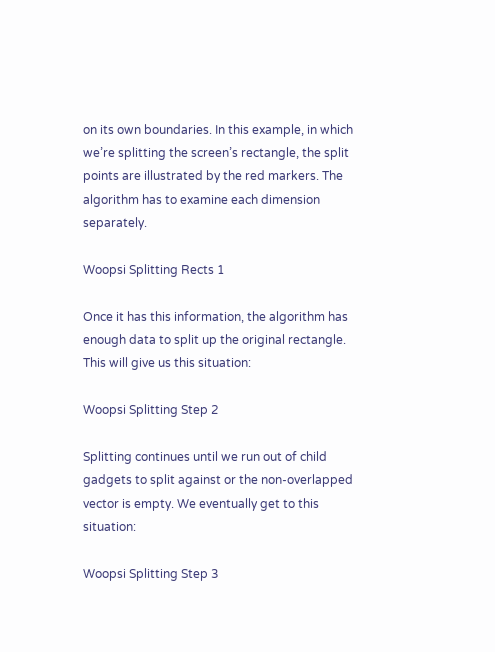on its own boundaries. In this example, in which we’re splitting the screen’s rectangle, the split points are illustrated by the red markers. The algorithm has to examine each dimension separately.

Woopsi Splitting Rects 1

Once it has this information, the algorithm has enough data to split up the original rectangle. This will give us this situation:

Woopsi Splitting Step 2

Splitting continues until we run out of child gadgets to split against or the non-overlapped vector is empty. We eventually get to this situation:

Woopsi Splitting Step 3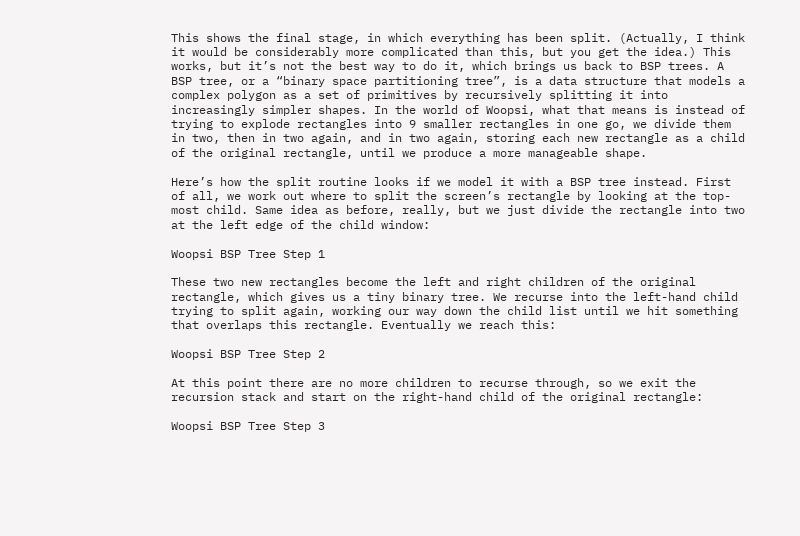This shows the final stage, in which everything has been split. (Actually, I think it would be considerably more complicated than this, but you get the idea.) This works, but it’s not the best way to do it, which brings us back to BSP trees. A BSP tree, or a “binary space partitioning tree”, is a data structure that models a complex polygon as a set of primitives by recursively splitting it into increasingly simpler shapes. In the world of Woopsi, what that means is instead of trying to explode rectangles into 9 smaller rectangles in one go, we divide them in two, then in two again, and in two again, storing each new rectangle as a child of the original rectangle, until we produce a more manageable shape.

Here’s how the split routine looks if we model it with a BSP tree instead. First of all, we work out where to split the screen’s rectangle by looking at the top-most child. Same idea as before, really, but we just divide the rectangle into two at the left edge of the child window:

Woopsi BSP Tree Step 1

These two new rectangles become the left and right children of the original rectangle, which gives us a tiny binary tree. We recurse into the left-hand child trying to split again, working our way down the child list until we hit something that overlaps this rectangle. Eventually we reach this:

Woopsi BSP Tree Step 2

At this point there are no more children to recurse through, so we exit the recursion stack and start on the right-hand child of the original rectangle:

Woopsi BSP Tree Step 3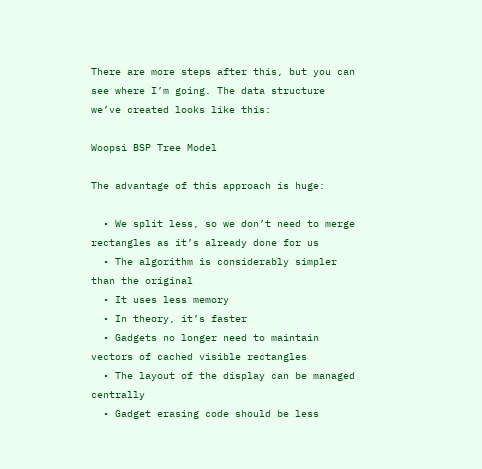There are more steps after this, but you can see where I’m going. The data structure we’ve created looks like this:

Woopsi BSP Tree Model

The advantage of this approach is huge:

  • We split less, so we don’t need to merge rectangles as it’s already done for us
  • The algorithm is considerably simpler than the original
  • It uses less memory
  • In theory, it’s faster
  • Gadgets no longer need to maintain vectors of cached visible rectangles
  • The layout of the display can be managed centrally
  • Gadget erasing code should be less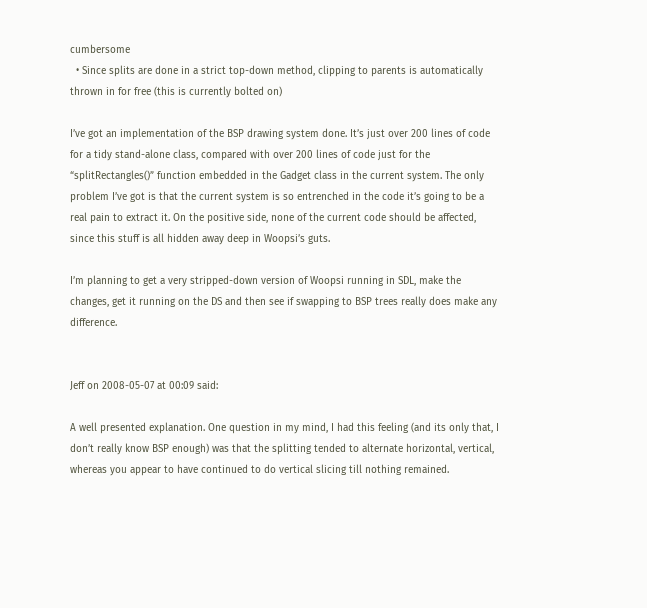cumbersome
  • Since splits are done in a strict top-down method, clipping to parents is automatically thrown in for free (this is currently bolted on)

I’ve got an implementation of the BSP drawing system done. It’s just over 200 lines of code for a tidy stand-alone class, compared with over 200 lines of code just for the “splitRectangles()” function embedded in the Gadget class in the current system. The only problem I’ve got is that the current system is so entrenched in the code it’s going to be a real pain to extract it. On the positive side, none of the current code should be affected, since this stuff is all hidden away deep in Woopsi’s guts.

I’m planning to get a very stripped-down version of Woopsi running in SDL, make the changes, get it running on the DS and then see if swapping to BSP trees really does make any difference.


Jeff on 2008-05-07 at 00:09 said:

A well presented explanation. One question in my mind, I had this feeling (and its only that, I don’t really know BSP enough) was that the splitting tended to alternate horizontal, vertical, whereas you appear to have continued to do vertical slicing till nothing remained.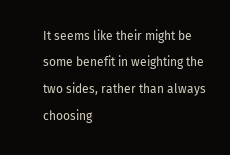It seems like their might be some benefit in weighting the two sides, rather than always choosing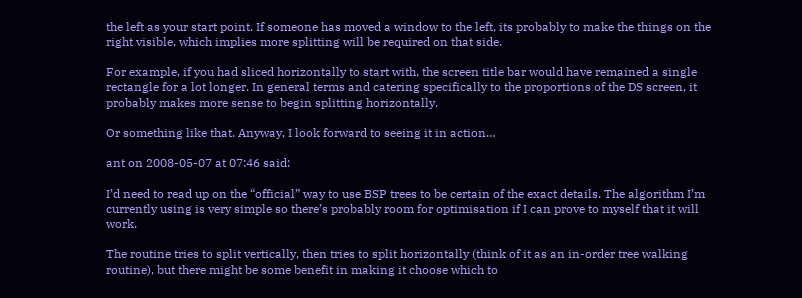the left as your start point. If someone has moved a window to the left, its probably to make the things on the right visible, which implies more splitting will be required on that side.

For example, if you had sliced horizontally to start with, the screen title bar would have remained a single rectangle for a lot longer. In general terms and catering specifically to the proportions of the DS screen, it probably makes more sense to begin splitting horizontally.

Or something like that. Anyway, I look forward to seeing it in action…

ant on 2008-05-07 at 07:46 said:

I’d need to read up on the “official” way to use BSP trees to be certain of the exact details. The algorithm I’m currently using is very simple so there’s probably room for optimisation if I can prove to myself that it will work.

The routine tries to split vertically, then tries to split horizontally (think of it as an in-order tree walking routine), but there might be some benefit in making it choose which to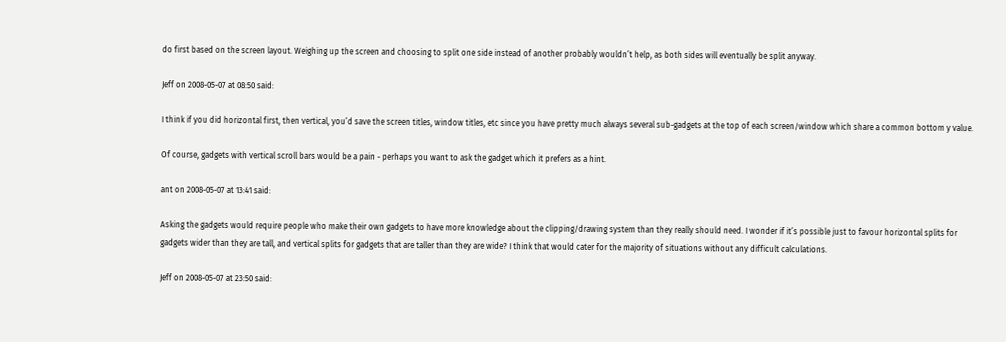do first based on the screen layout. Weighing up the screen and choosing to split one side instead of another probably wouldn’t help, as both sides will eventually be split anyway.

Jeff on 2008-05-07 at 08:50 said:

I think if you did horizontal first, then vertical, you’d save the screen titles, window titles, etc since you have pretty much always several sub-gadgets at the top of each screen/window which share a common bottom y value.

Of course, gadgets with vertical scroll bars would be a pain - perhaps you want to ask the gadget which it prefers as a hint.

ant on 2008-05-07 at 13:41 said:

Asking the gadgets would require people who make their own gadgets to have more knowledge about the clipping/drawing system than they really should need. I wonder if it’s possible just to favour horizontal splits for gadgets wider than they are tall, and vertical splits for gadgets that are taller than they are wide? I think that would cater for the majority of situations without any difficult calculations.

Jeff on 2008-05-07 at 23:50 said: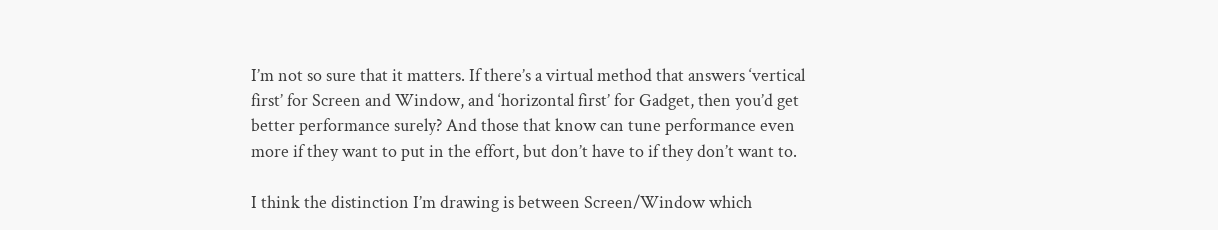I’m not so sure that it matters. If there’s a virtual method that answers ‘vertical first’ for Screen and Window, and ‘horizontal first’ for Gadget, then you’d get better performance surely? And those that know can tune performance even more if they want to put in the effort, but don’t have to if they don’t want to.

I think the distinction I’m drawing is between Screen/Window which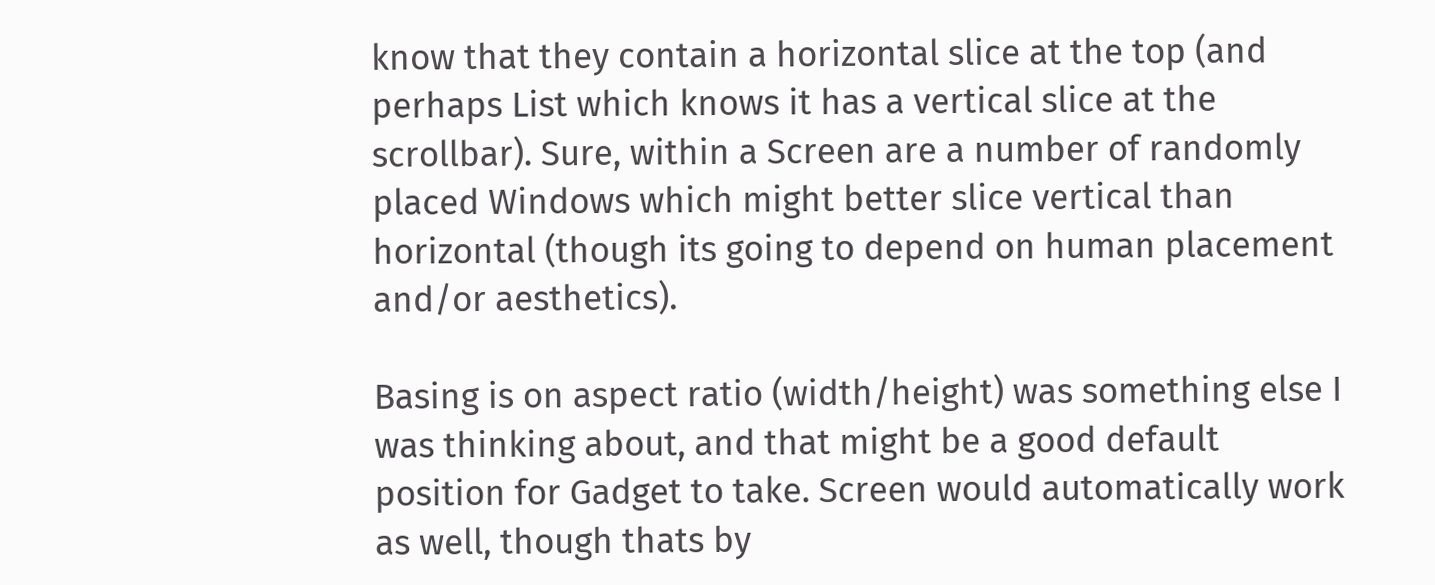know that they contain a horizontal slice at the top (and perhaps List which knows it has a vertical slice at the scrollbar). Sure, within a Screen are a number of randomly placed Windows which might better slice vertical than horizontal (though its going to depend on human placement and/or aesthetics).

Basing is on aspect ratio (width/height) was something else I was thinking about, and that might be a good default position for Gadget to take. Screen would automatically work as well, though thats by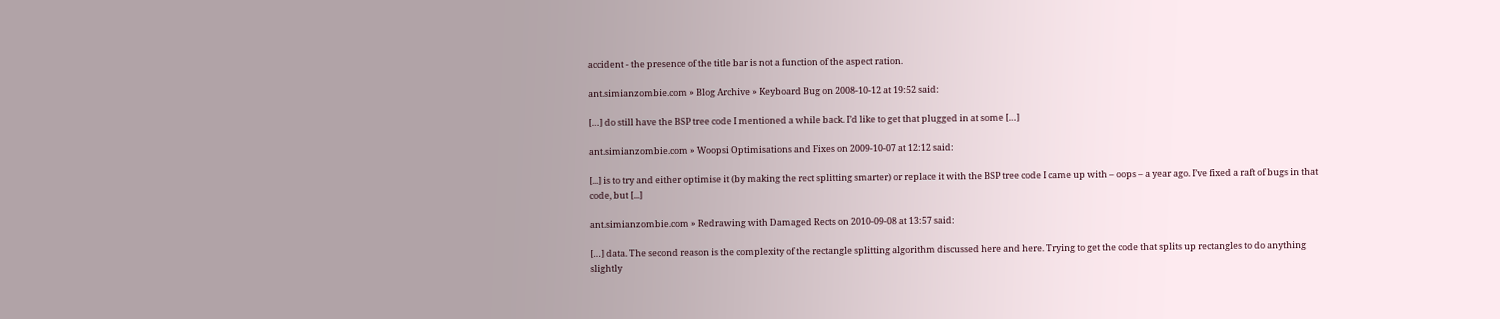accident - the presence of the title bar is not a function of the aspect ration.

ant.simianzombie.com » Blog Archive » Keyboard Bug on 2008-10-12 at 19:52 said:

[…] do still have the BSP tree code I mentioned a while back. I’d like to get that plugged in at some […]

ant.simianzombie.com » Woopsi Optimisations and Fixes on 2009-10-07 at 12:12 said:

[...] is to try and either optimise it (by making the rect splitting smarter) or replace it with the BSP tree code I came up with – oops – a year ago. I’ve fixed a raft of bugs in that code, but [...]

ant.simianzombie.com » Redrawing with Damaged Rects on 2010-09-08 at 13:57 said:

[…] data. The second reason is the complexity of the rectangle splitting algorithm discussed here and here. Trying to get the code that splits up rectangles to do anything slightly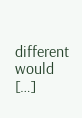different would […]